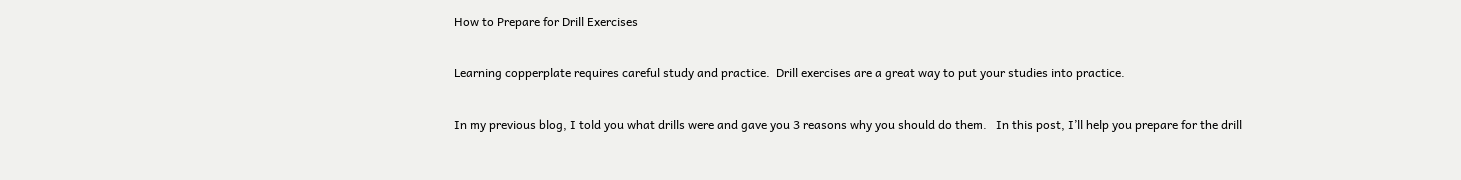How to Prepare for Drill Exercises

Learning copperplate requires careful study and practice.  Drill exercises are a great way to put your studies into practice.

In my previous blog, I told you what drills were and gave you 3 reasons why you should do them.   In this post, I’ll help you prepare for the drill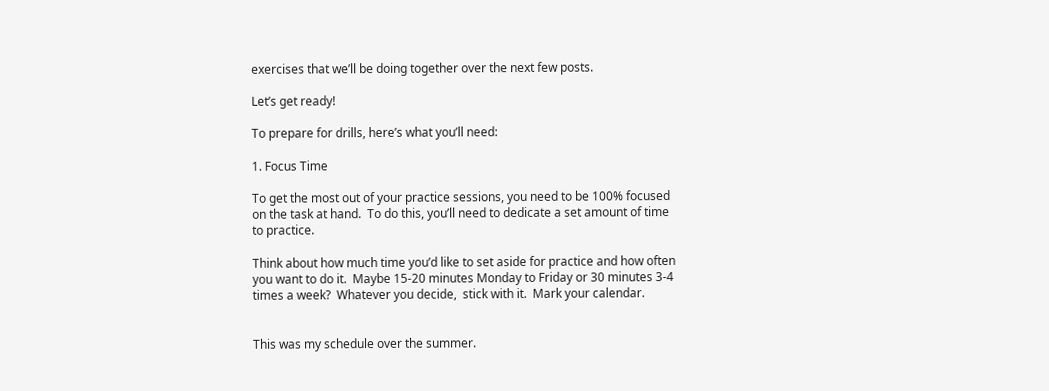exercises that we’ll be doing together over the next few posts.

Let’s get ready!

To prepare for drills, here’s what you’ll need:

1. Focus Time

To get the most out of your practice sessions, you need to be 100% focused on the task at hand.  To do this, you’ll need to dedicate a set amount of time to practice.

Think about how much time you’d like to set aside for practice and how often you want to do it.  Maybe 15-20 minutes Monday to Friday or 30 minutes 3-4 times a week?  Whatever you decide,  stick with it.  Mark your calendar.


This was my schedule over the summer.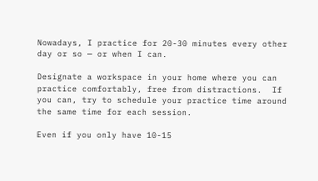Nowadays, I practice for 20-30 minutes every other day or so — or when I can.

Designate a workspace in your home where you can practice comfortably, free from distractions.  If you can, try to schedule your practice time around the same time for each session.

Even if you only have 10-15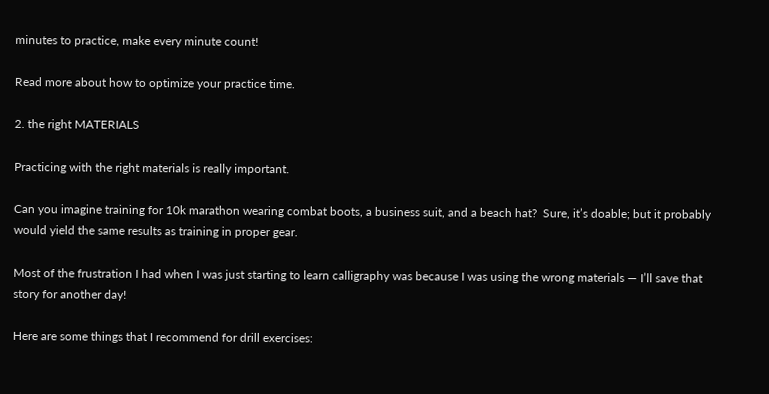minutes to practice, make every minute count!

Read more about how to optimize your practice time.

2. the right MATERIALS

Practicing with the right materials is really important.

Can you imagine training for 10k marathon wearing combat boots, a business suit, and a beach hat?  Sure, it’s doable; but it probably would yield the same results as training in proper gear.

Most of the frustration I had when I was just starting to learn calligraphy was because I was using the wrong materials — I’ll save that story for another day!

Here are some things that I recommend for drill exercises: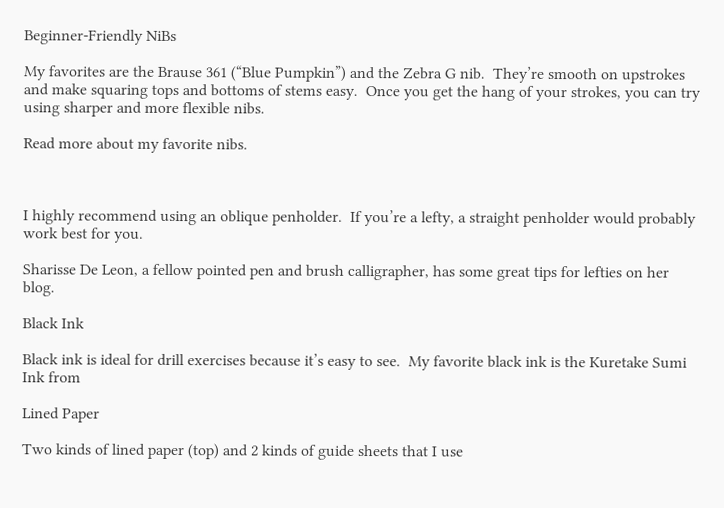Beginner-Friendly NiBs

My favorites are the Brause 361 (“Blue Pumpkin”) and the Zebra G nib.  They’re smooth on upstrokes and make squaring tops and bottoms of stems easy.  Once you get the hang of your strokes, you can try using sharper and more flexible nibs.

Read more about my favorite nibs.



I highly recommend using an oblique penholder.  If you’re a lefty, a straight penholder would probably work best for you.

Sharisse De Leon, a fellow pointed pen and brush calligrapher, has some great tips for lefties on her blog.

Black Ink

Black ink is ideal for drill exercises because it’s easy to see.  My favorite black ink is the Kuretake Sumi Ink from

Lined Paper

Two kinds of lined paper (top) and 2 kinds of guide sheets that I use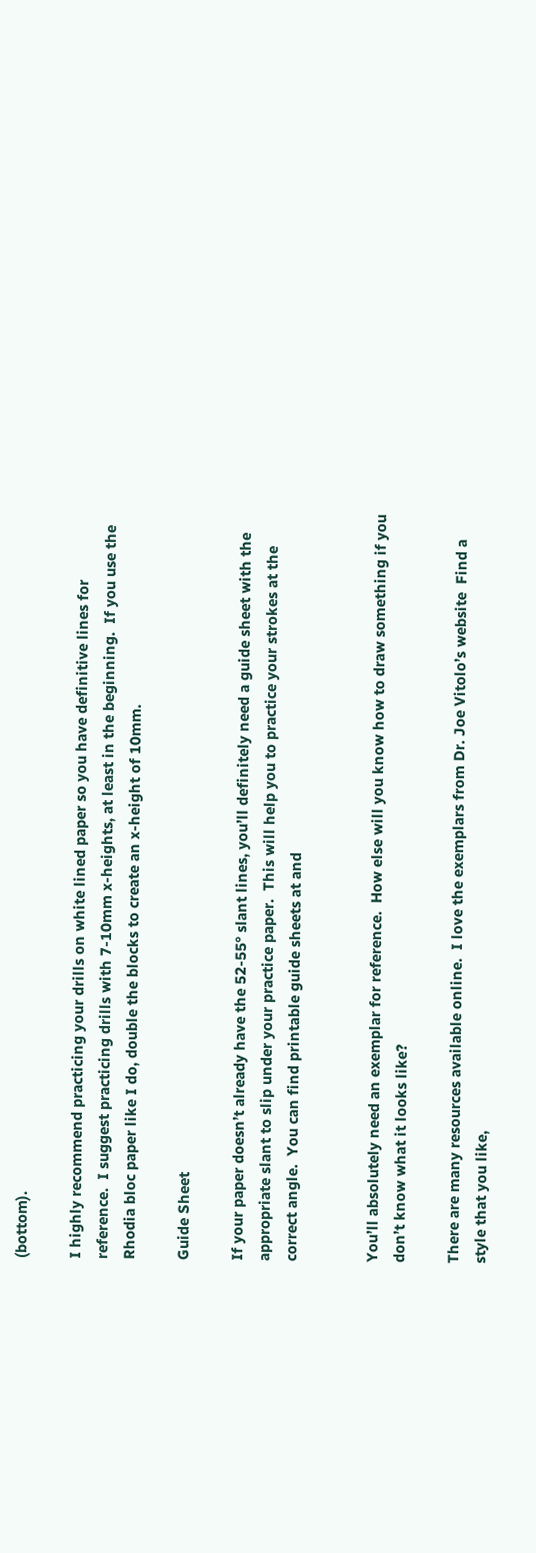(bottom).

I highly recommend practicing your drills on white lined paper so you have definitive lines for reference.  I suggest practicing drills with 7-10mm x-heights, at least in the beginning.  If you use the Rhodia bloc paper like I do, double the blocks to create an x-height of 10mm.

Guide Sheet

If your paper doesn’t already have the 52-55° slant lines, you’ll definitely need a guide sheet with the appropriate slant to slip under your practice paper.  This will help you to practice your strokes at the correct angle.  You can find printable guide sheets at and


You’ll absolutely need an exemplar for reference.  How else will you know how to draw something if you don’t know what it looks like?

There are many resources available online.  I love the exemplars from Dr. Joe Vitolo’s website  Find a style that you like,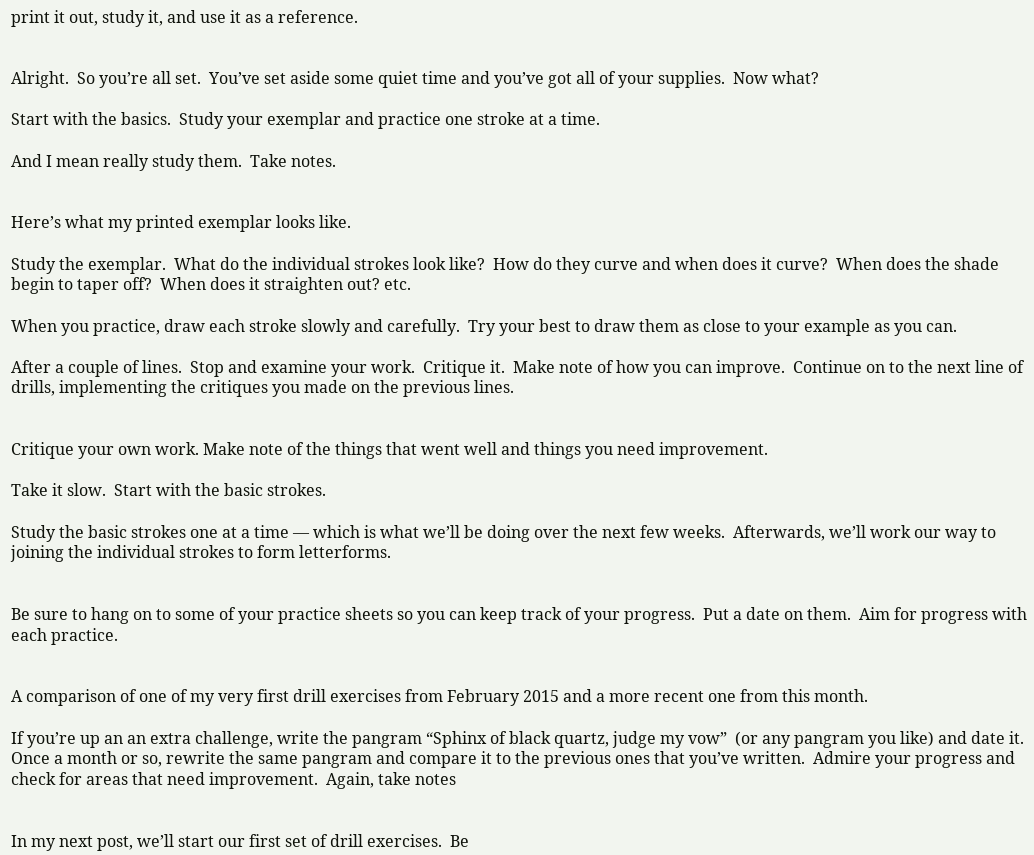print it out, study it, and use it as a reference.


Alright.  So you’re all set.  You’ve set aside some quiet time and you’ve got all of your supplies.  Now what?

Start with the basics.  Study your exemplar and practice one stroke at a time.

And I mean really study them.  Take notes.


Here’s what my printed exemplar looks like.

Study the exemplar.  What do the individual strokes look like?  How do they curve and when does it curve?  When does the shade begin to taper off?  When does it straighten out? etc.

When you practice, draw each stroke slowly and carefully.  Try your best to draw them as close to your example as you can.

After a couple of lines.  Stop and examine your work.  Critique it.  Make note of how you can improve.  Continue on to the next line of drills, implementing the critiques you made on the previous lines.


Critique your own work. Make note of the things that went well and things you need improvement.

Take it slow.  Start with the basic strokes.

Study the basic strokes one at a time — which is what we’ll be doing over the next few weeks.  Afterwards, we’ll work our way to joining the individual strokes to form letterforms.


Be sure to hang on to some of your practice sheets so you can keep track of your progress.  Put a date on them.  Aim for progress with each practice.


A comparison of one of my very first drill exercises from February 2015 and a more recent one from this month.

If you’re up an an extra challenge, write the pangram “Sphinx of black quartz, judge my vow”  (or any pangram you like) and date it.  Once a month or so, rewrite the same pangram and compare it to the previous ones that you’ve written.  Admire your progress and check for areas that need improvement.  Again, take notes


In my next post, we’ll start our first set of drill exercises.  Be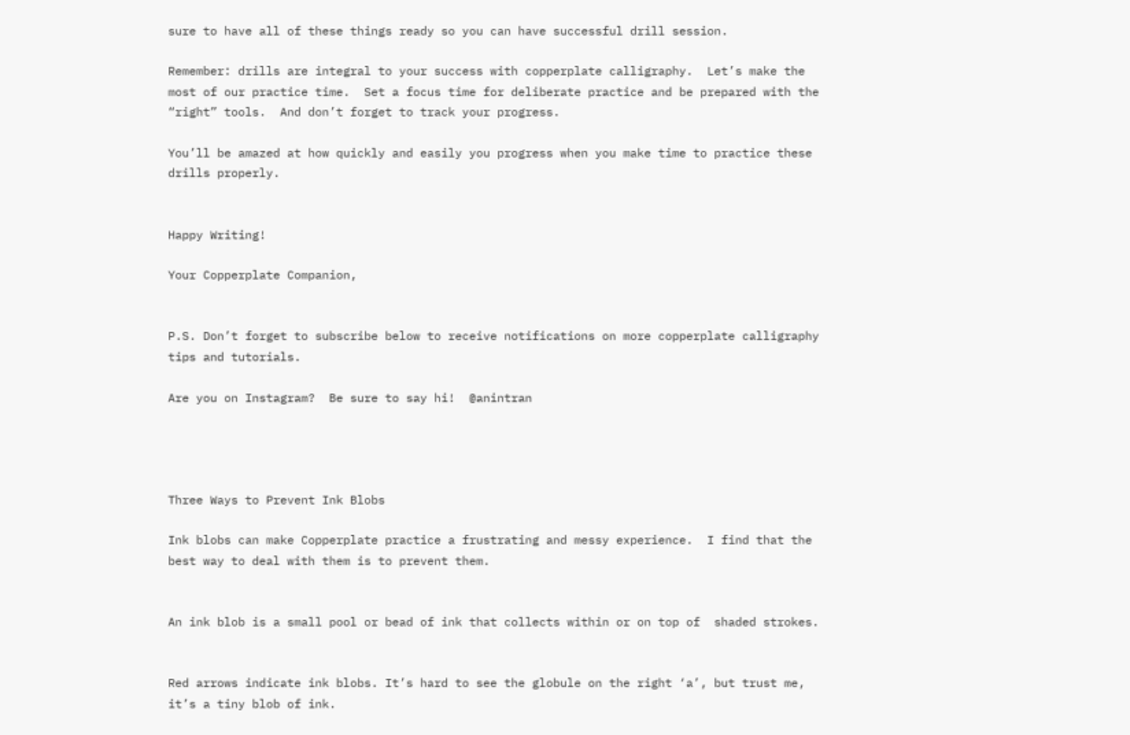sure to have all of these things ready so you can have successful drill session.

Remember: drills are integral to your success with copperplate calligraphy.  Let’s make the most of our practice time.  Set a focus time for deliberate practice and be prepared with the “right” tools.  And don’t forget to track your progress.

You’ll be amazed at how quickly and easily you progress when you make time to practice these drills properly.


Happy Writing!

Your Copperplate Companion,


P.S. Don’t forget to subscribe below to receive notifications on more copperplate calligraphy tips and tutorials.

Are you on Instagram?  Be sure to say hi!  @anintran




Three Ways to Prevent Ink Blobs

Ink blobs can make Copperplate practice a frustrating and messy experience.  I find that the best way to deal with them is to prevent them.


An ink blob is a small pool or bead of ink that collects within or on top of  shaded strokes.


Red arrows indicate ink blobs. It’s hard to see the globule on the right ‘a’, but trust me, it’s a tiny blob of ink.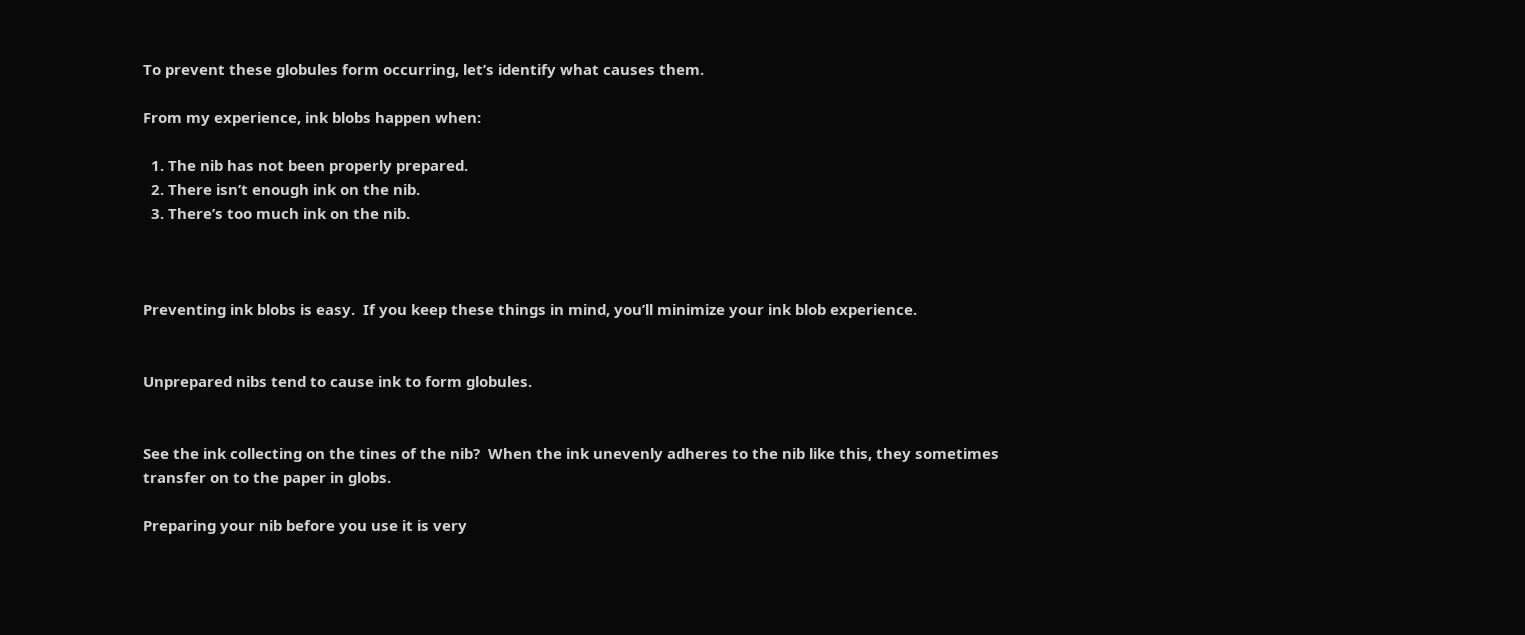To prevent these globules form occurring, let’s identify what causes them.

From my experience, ink blobs happen when:

  1. The nib has not been properly prepared.
  2. There isn’t enough ink on the nib.
  3. There’s too much ink on the nib.



Preventing ink blobs is easy.  If you keep these things in mind, you’ll minimize your ink blob experience.


Unprepared nibs tend to cause ink to form globules.


See the ink collecting on the tines of the nib?  When the ink unevenly adheres to the nib like this, they sometimes transfer on to the paper in globs.

Preparing your nib before you use it is very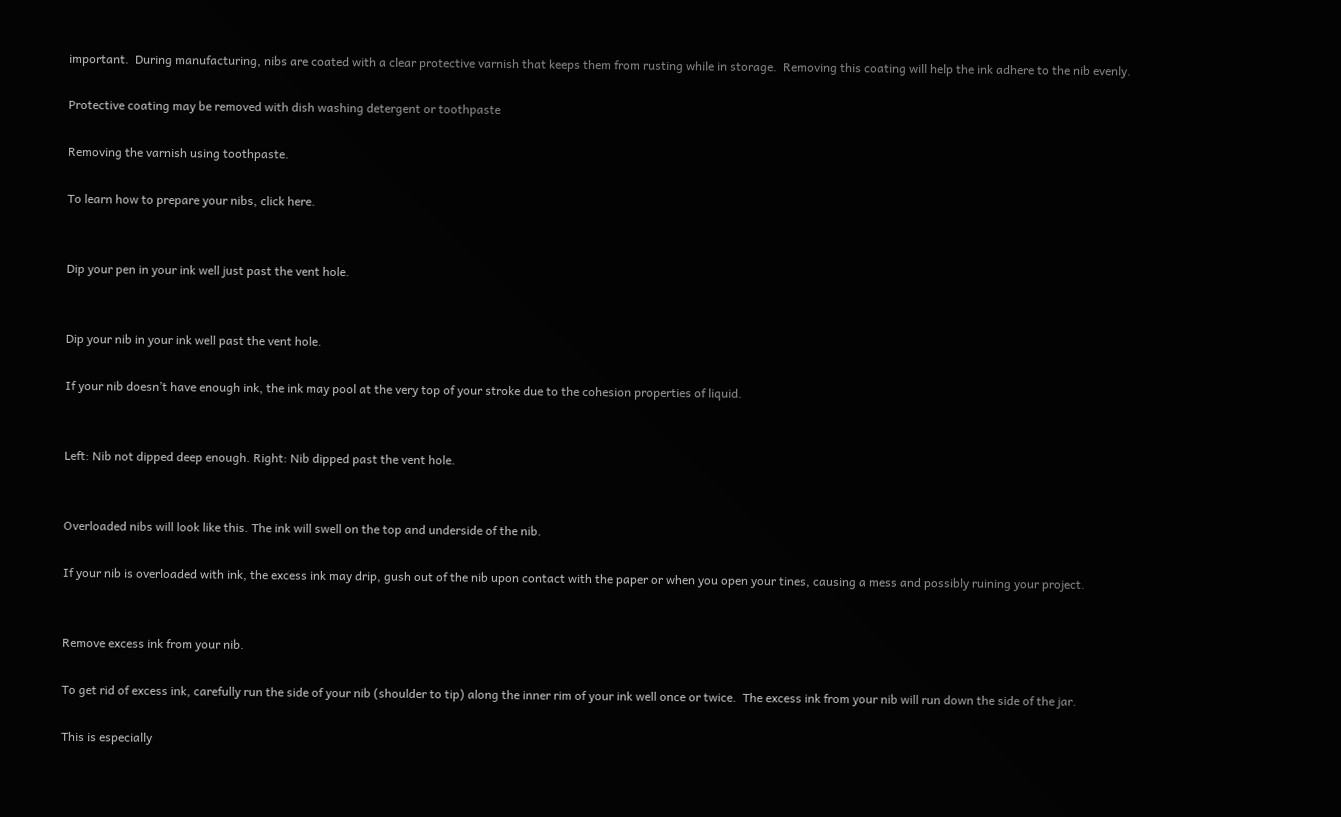important.  During manufacturing, nibs are coated with a clear protective varnish that keeps them from rusting while in storage.  Removing this coating will help the ink adhere to the nib evenly.

Protective coating may be removed with dish washing detergent or toothpaste

Removing the varnish using toothpaste.

To learn how to prepare your nibs, click here.


Dip your pen in your ink well just past the vent hole.


Dip your nib in your ink well past the vent hole.

If your nib doesn’t have enough ink, the ink may pool at the very top of your stroke due to the cohesion properties of liquid.


Left: Nib not dipped deep enough. Right: Nib dipped past the vent hole.


Overloaded nibs will look like this. The ink will swell on the top and underside of the nib.

If your nib is overloaded with ink, the excess ink may drip, gush out of the nib upon contact with the paper or when you open your tines, causing a mess and possibly ruining your project.


Remove excess ink from your nib.

To get rid of excess ink, carefully run the side of your nib (shoulder to tip) along the inner rim of your ink well once or twice.  The excess ink from your nib will run down the side of the jar.

This is especially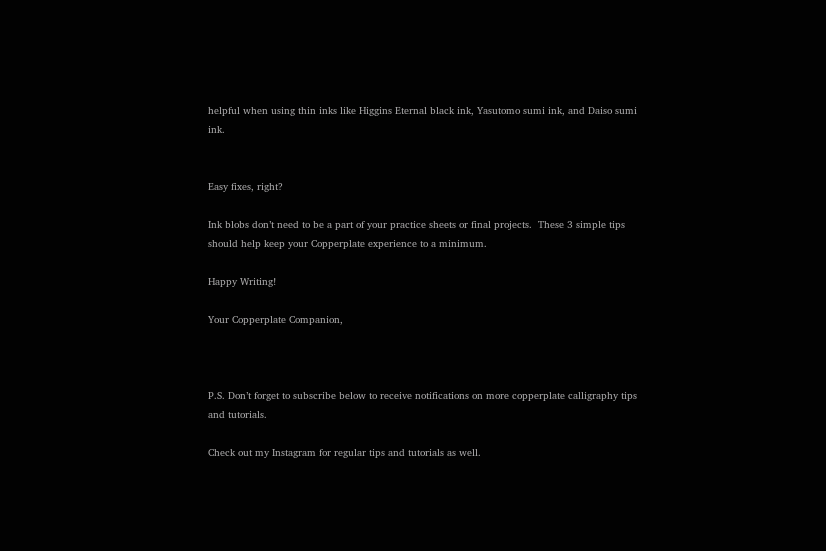helpful when using thin inks like Higgins Eternal black ink, Yasutomo sumi ink, and Daiso sumi ink.


Easy fixes, right?

Ink blobs don’t need to be a part of your practice sheets or final projects.  These 3 simple tips should help keep your Copperplate experience to a minimum.

Happy Writing!

Your Copperplate Companion,



P.S. Don’t forget to subscribe below to receive notifications on more copperplate calligraphy tips and tutorials.

Check out my Instagram for regular tips and tutorials as well.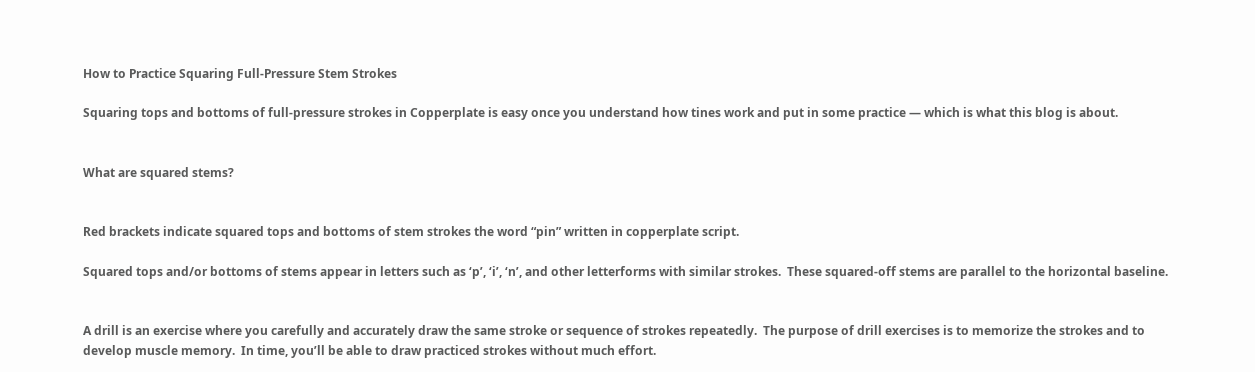How to Practice Squaring Full-Pressure Stem Strokes

Squaring tops and bottoms of full-pressure strokes in Copperplate is easy once you understand how tines work and put in some practice — which is what this blog is about.


What are squared stems?


Red brackets indicate squared tops and bottoms of stem strokes the word “pin” written in copperplate script.

Squared tops and/or bottoms of stems appear in letters such as ‘p’, ‘i’, ‘n’, and other letterforms with similar strokes.  These squared-off stems are parallel to the horizontal baseline.


A drill is an exercise where you carefully and accurately draw the same stroke or sequence of strokes repeatedly.  The purpose of drill exercises is to memorize the strokes and to develop muscle memory.  In time, you’ll be able to draw practiced strokes without much effort.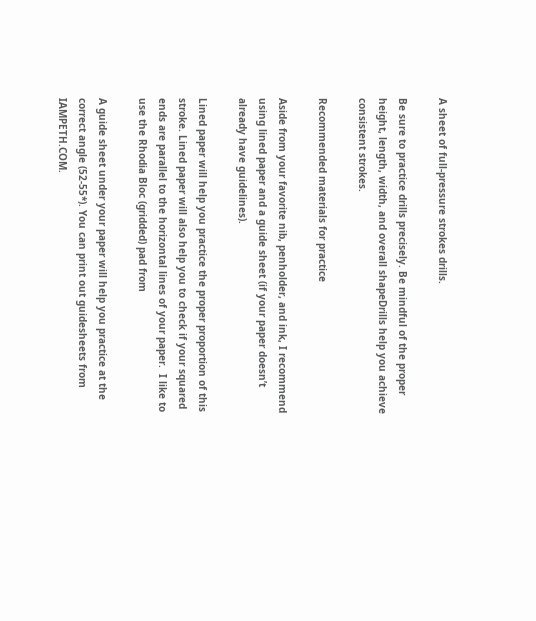A sheet of full-pressure strokes drills.

Be sure to practice drills precisely. Be mindful of the proper height, length, width, and overall shapeDrills help you achieve consistent strokes.

Recommended materials for practice

Aside from your favorite nib, penholder, and ink, I recommend using lined paper and a guide sheet (if your paper doesn’t already have guidelines).

Lined paper will help you practice the proper proportion of this stroke. Lined paper will also help you to check if your squared ends are parallel to the horizontal lines of your paper.  I like to use the Rhodia Bloc (gridded) pad from

A guide sheet under your paper will help you practice at the correct angle (52-55*). You can print out guidesheets from IAMPETH.COM.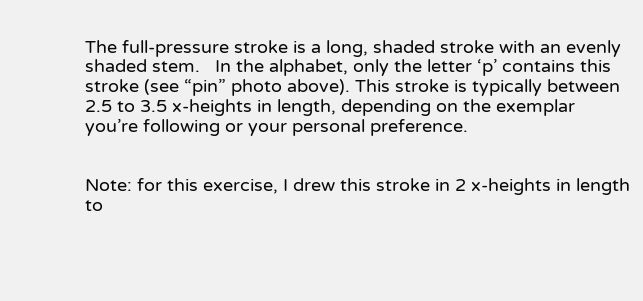The full-pressure stroke is a long, shaded stroke with an evenly shaded stem.   In the alphabet, only the letter ‘p’ contains this stroke (see “pin” photo above). This stroke is typically between 2.5 to 3.5 x-heights in length, depending on the exemplar you’re following or your personal preference.


Note: for this exercise, I drew this stroke in 2 x-heights in length to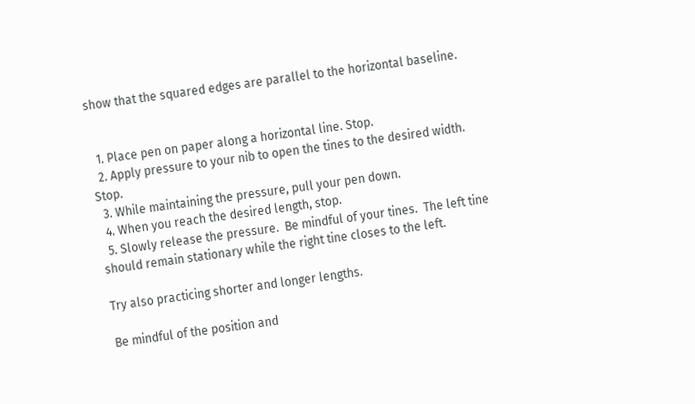show that the squared edges are parallel to the horizontal baseline.


  1. Place pen on paper along a horizontal line. Stop.
  2. Apply pressure to your nib to open the tines to the desired width. Stop.
  3. While maintaining the pressure, pull your pen down.
  4. When you reach the desired length, stop.
  5. Slowly release the pressure.  Be mindful of your tines.  The left tine should remain stationary while the right tine closes to the left.

Try also practicing shorter and longer lengths.

Be mindful of the position and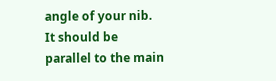angle of your nib. It should be parallel to the main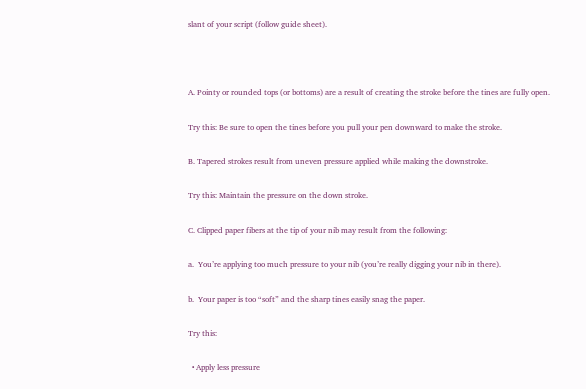slant of your script (follow guide sheet).



A. Pointy or rounded tops (or bottoms) are a result of creating the stroke before the tines are fully open.

Try this: Be sure to open the tines before you pull your pen downward to make the stroke.

B. Tapered strokes result from uneven pressure applied while making the downstroke.

Try this: Maintain the pressure on the down stroke.

C. Clipped paper fibers at the tip of your nib may result from the following:

a.  You’re applying too much pressure to your nib (you’re really digging your nib in there).

b.  Your paper is too “soft” and the sharp tines easily snag the paper.

Try this:

  • Apply less pressure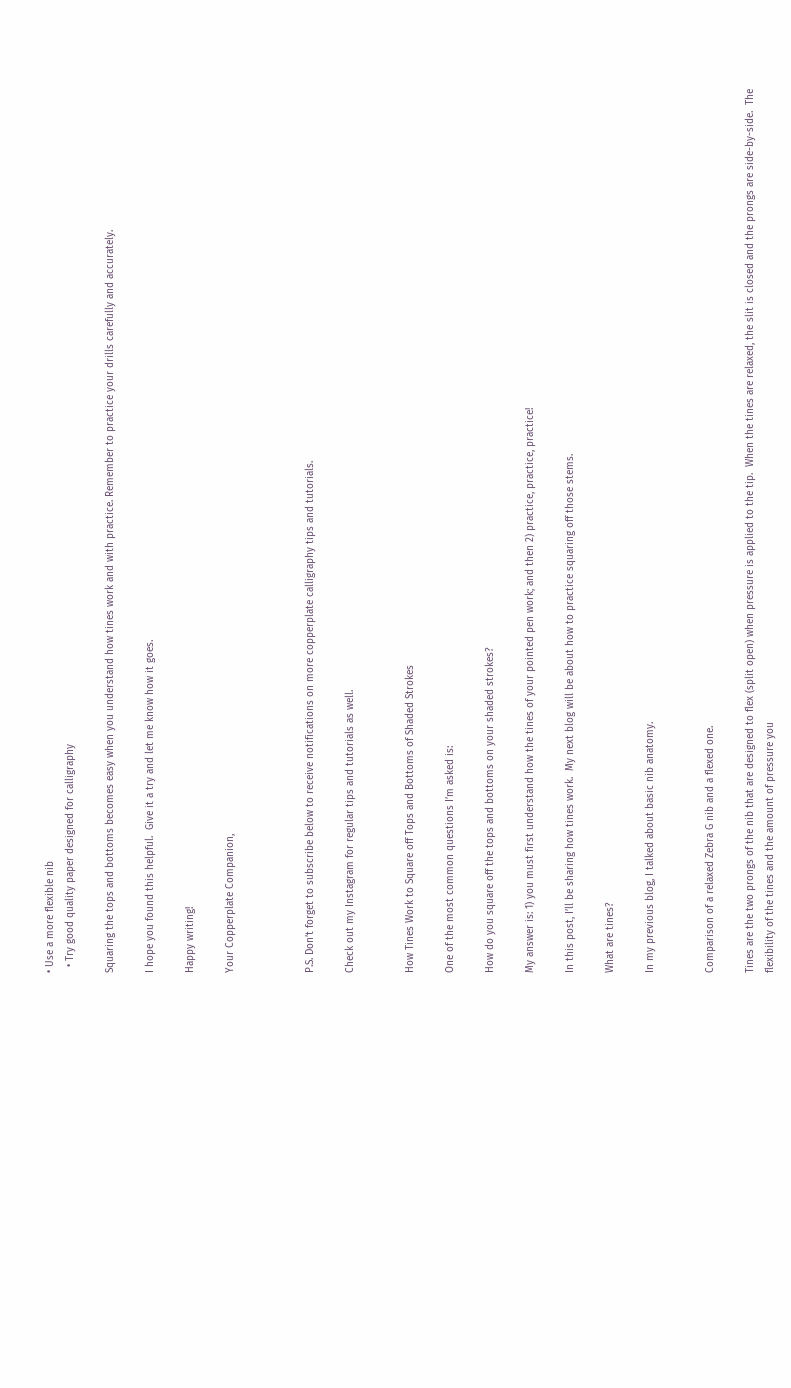• Use a more flexible nib
  • Try good quality paper designed for calligraphy

Squaring the tops and bottoms becomes easy when you understand how tines work and with practice. Remember to practice your drills carefully and accurately.

I hope you found this helpful.  Give it a try and let me know how it goes.

Happy writing!

Your Copperplate Companion,



P.S. Don’t forget to subscribe below to receive notifications on more copperplate calligraphy tips and tutorials.

Check out my Instagram for regular tips and tutorials as well.


How Tines Work to Square off Tops and Bottoms of Shaded Strokes

One of the most common questions I’m asked is:

How do you square off the tops and bottoms on your shaded strokes?

My answer is: 1) you must first understand how the tines of your pointed pen work; and then 2) practice, practice, practice!

In this post, I’ll be sharing how tines work.  My next blog will be about how to practice squaring off those stems.

What are tines?

In my previous blog, I talked about basic nib anatomy.


Comparison of a relaxed Zebra G nib and a flexed one.

Tines are the two prongs of the nib that are designed to flex (split open) when pressure is applied to the tip.  When the tines are relaxed, the slit is closed and the prongs are side-by-side.  The flexibility of the tines and the amount of pressure you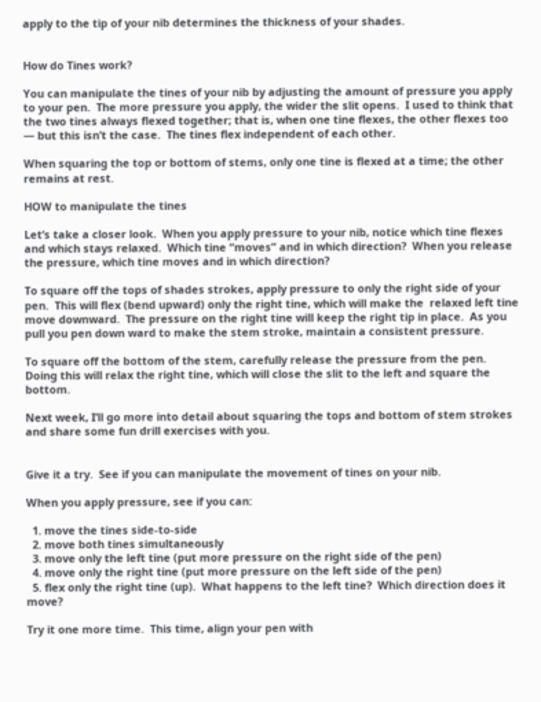apply to the tip of your nib determines the thickness of your shades.


How do Tines work?

You can manipulate the tines of your nib by adjusting the amount of pressure you apply to your pen.  The more pressure you apply, the wider the slit opens.  I used to think that the two tines always flexed together; that is, when one tine flexes, the other flexes too — but this isn’t the case.  The tines flex independent of each other.

When squaring the top or bottom of stems, only one tine is flexed at a time; the other remains at rest.

HOW to manipulate the tines

Let’s take a closer look.  When you apply pressure to your nib, notice which tine flexes and which stays relaxed.  Which tine “moves” and in which direction?  When you release the pressure, which tine moves and in which direction?

To square off the tops of shades strokes, apply pressure to only the right side of your pen.  This will flex (bend upward) only the right tine, which will make the  relaxed left tine move downward.  The pressure on the right tine will keep the right tip in place.  As you pull you pen down ward to make the stem stroke, maintain a consistent pressure.

To square off the bottom of the stem, carefully release the pressure from the pen.  Doing this will relax the right tine, which will close the slit to the left and square the bottom.

Next week, I’ll go more into detail about squaring the tops and bottom of stem strokes and share some fun drill exercises with you.


Give it a try.  See if you can manipulate the movement of tines on your nib.

When you apply pressure, see if you can:

  1. move the tines side-to-side
  2. move both tines simultaneously
  3. move only the left tine (put more pressure on the right side of the pen)
  4. move only the right tine (put more pressure on the left side of the pen)
  5. flex only the right tine (up).  What happens to the left tine?  Which direction does it move?

Try it one more time.  This time, align your pen with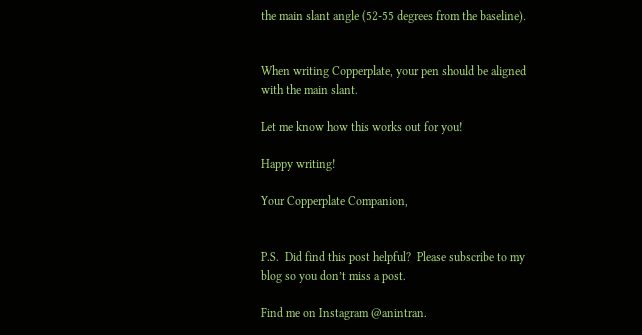the main slant angle (52-55 degrees from the baseline).


When writing Copperplate, your pen should be aligned with the main slant.

Let me know how this works out for you!

Happy writing!

Your Copperplate Companion,


P.S.  Did find this post helpful?  Please subscribe to my blog so you don’t miss a post.

Find me on Instagram @anintran.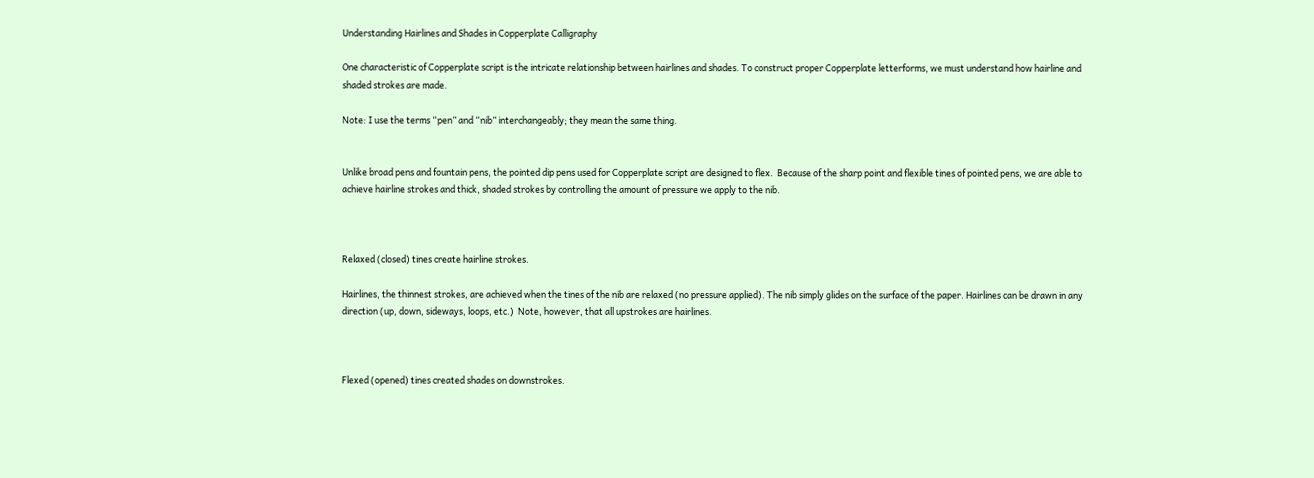Understanding Hairlines and Shades in Copperplate Calligraphy

One characteristic of Copperplate script is the intricate relationship between hairlines and shades. To construct proper Copperplate letterforms, we must understand how hairline and shaded strokes are made.

Note: I use the terms “pen” and “nib” interchangeably; they mean the same thing.


Unlike broad pens and fountain pens, the pointed dip pens used for Copperplate script are designed to flex.  Because of the sharp point and flexible tines of pointed pens, we are able to achieve hairline strokes and thick, shaded strokes by controlling the amount of pressure we apply to the nib.



Relaxed (closed) tines create hairline strokes.

Hairlines, the thinnest strokes, are achieved when the tines of the nib are relaxed (no pressure applied). The nib simply glides on the surface of the paper. Hairlines can be drawn in any direction (up, down, sideways, loops, etc.)  Note, however, that all upstrokes are hairlines.



Flexed (opened) tines created shades on downstrokes.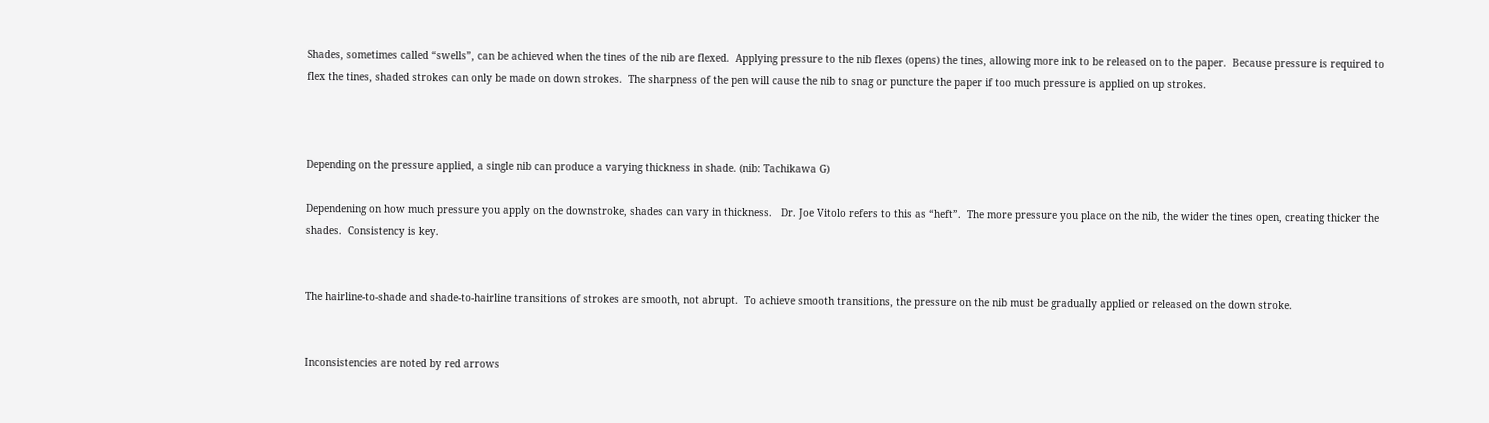Shades, sometimes called “swells”, can be achieved when the tines of the nib are flexed.  Applying pressure to the nib flexes (opens) the tines, allowing more ink to be released on to the paper.  Because pressure is required to flex the tines, shaded strokes can only be made on down strokes.  The sharpness of the pen will cause the nib to snag or puncture the paper if too much pressure is applied on up strokes.



Depending on the pressure applied, a single nib can produce a varying thickness in shade. (nib: Tachikawa G)

Dependening on how much pressure you apply on the downstroke, shades can vary in thickness.   Dr. Joe Vitolo refers to this as “heft”.  The more pressure you place on the nib, the wider the tines open, creating thicker the shades.  Consistency is key.


The hairline-to-shade and shade-to-hairline transitions of strokes are smooth, not abrupt.  To achieve smooth transitions, the pressure on the nib must be gradually applied or released on the down stroke.


Inconsistencies are noted by red arrows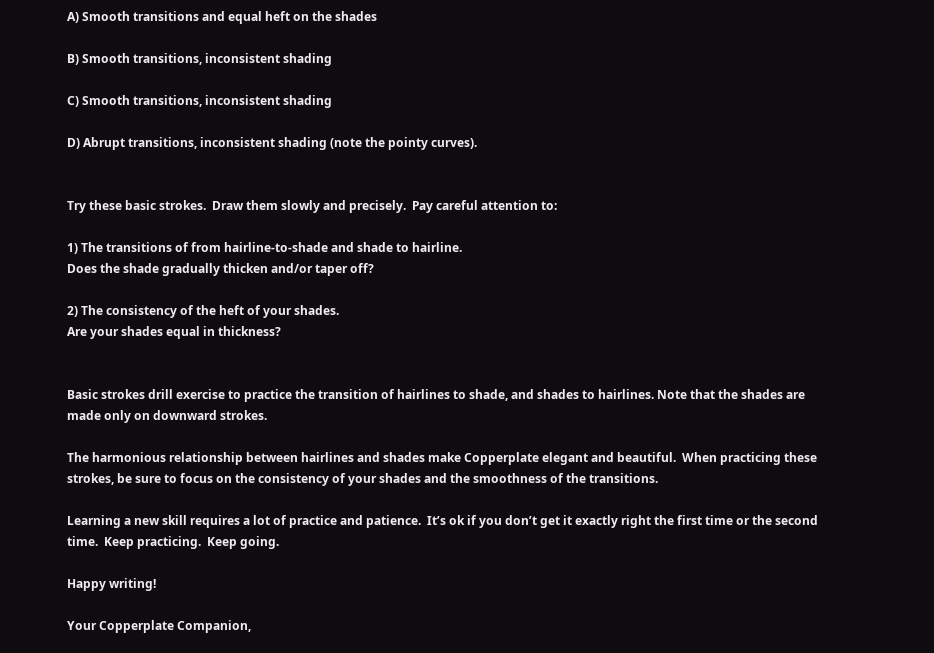A) Smooth transitions and equal heft on the shades

B) Smooth transitions, inconsistent shading

C) Smooth transitions, inconsistent shading

D) Abrupt transitions, inconsistent shading (note the pointy curves).


Try these basic strokes.  Draw them slowly and precisely.  Pay careful attention to:

1) The transitions of from hairline-to-shade and shade to hairline.
Does the shade gradually thicken and/or taper off?

2) The consistency of the heft of your shades.
Are your shades equal in thickness?


Basic strokes drill exercise to practice the transition of hairlines to shade, and shades to hairlines. Note that the shades are made only on downward strokes.

The harmonious relationship between hairlines and shades make Copperplate elegant and beautiful.  When practicing these strokes, be sure to focus on the consistency of your shades and the smoothness of the transitions.

Learning a new skill requires a lot of practice and patience.  It’s ok if you don’t get it exactly right the first time or the second time.  Keep practicing.  Keep going.

Happy writing!

Your Copperplate Companion,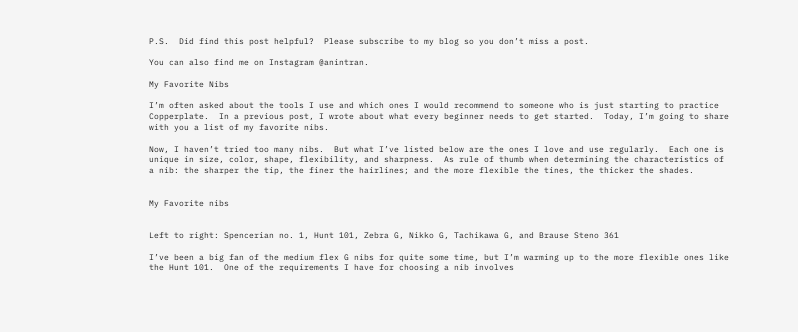P.S.  Did find this post helpful?  Please subscribe to my blog so you don’t miss a post.

You can also find me on Instagram @anintran.

My Favorite Nibs

I’m often asked about the tools I use and which ones I would recommend to someone who is just starting to practice Copperplate.  In a previous post, I wrote about what every beginner needs to get started.  Today, I’m going to share with you a list of my favorite nibs.

Now, I haven’t tried too many nibs.  But what I’ve listed below are the ones I love and use regularly.  Each one is unique in size, color, shape, flexibility, and sharpness.  As rule of thumb when determining the characteristics of a nib: the sharper the tip, the finer the hairlines; and the more flexible the tines, the thicker the shades.


My Favorite nibs


Left to right: Spencerian no. 1, Hunt 101, Zebra G, Nikko G, Tachikawa G, and Brause Steno 361

I’ve been a big fan of the medium flex G nibs for quite some time, but I’m warming up to the more flexible ones like the Hunt 101.  One of the requirements I have for choosing a nib involves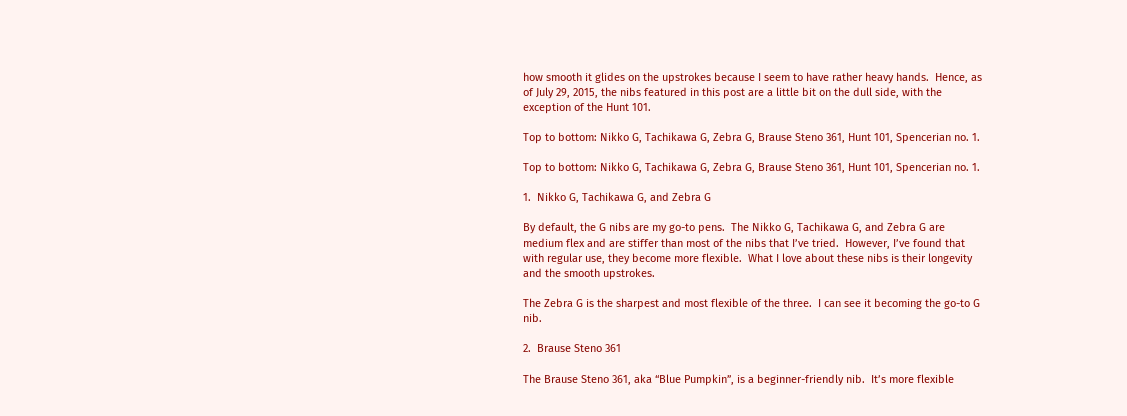how smooth it glides on the upstrokes because I seem to have rather heavy hands.  Hence, as of July 29, 2015, the nibs featured in this post are a little bit on the dull side, with the exception of the Hunt 101.

Top to bottom: Nikko G, Tachikawa G, Zebra G, Brause Steno 361, Hunt 101, Spencerian no. 1.

Top to bottom: Nikko G, Tachikawa G, Zebra G, Brause Steno 361, Hunt 101, Spencerian no. 1.

1.  Nikko G, Tachikawa G, and Zebra G

By default, the G nibs are my go-to pens.  The Nikko G, Tachikawa G, and Zebra G are medium flex and are stiffer than most of the nibs that I’ve tried.  However, I’ve found that with regular use, they become more flexible.  What I love about these nibs is their longevity and the smooth upstrokes.

The Zebra G is the sharpest and most flexible of the three.  I can see it becoming the go-to G nib.

2.  Brause Steno 361

The Brause Steno 361, aka “Blue Pumpkin”, is a beginner-friendly nib.  It’s more flexible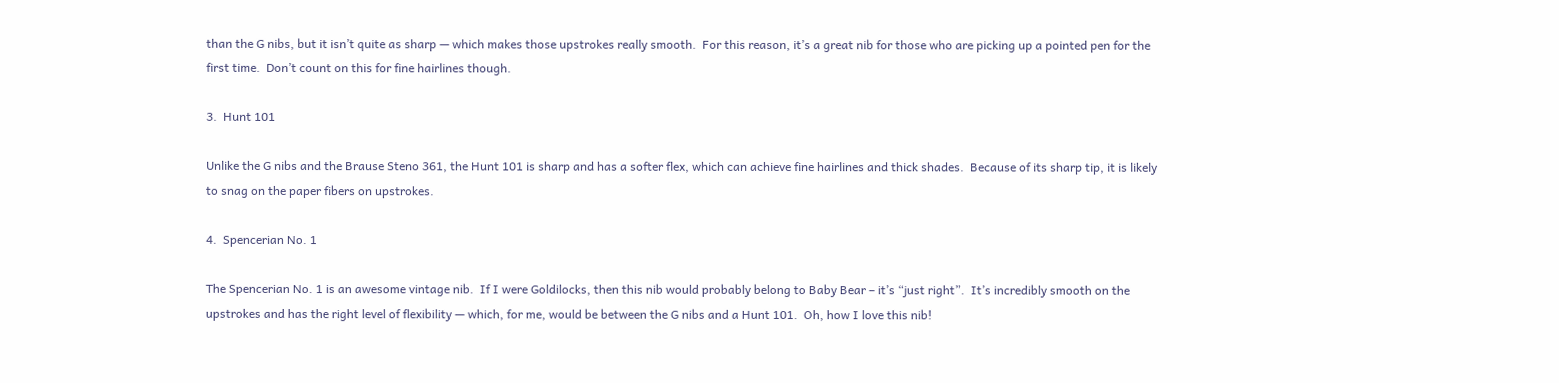than the G nibs, but it isn’t quite as sharp — which makes those upstrokes really smooth.  For this reason, it’s a great nib for those who are picking up a pointed pen for the first time.  Don’t count on this for fine hairlines though.

3.  Hunt 101

Unlike the G nibs and the Brause Steno 361, the Hunt 101 is sharp and has a softer flex, which can achieve fine hairlines and thick shades.  Because of its sharp tip, it is likely to snag on the paper fibers on upstrokes.

4.  Spencerian No. 1

The Spencerian No. 1 is an awesome vintage nib.  If I were Goldilocks, then this nib would probably belong to Baby Bear – it’s “just right”.  It’s incredibly smooth on the upstrokes and has the right level of flexibility — which, for me, would be between the G nibs and a Hunt 101.  Oh, how I love this nib!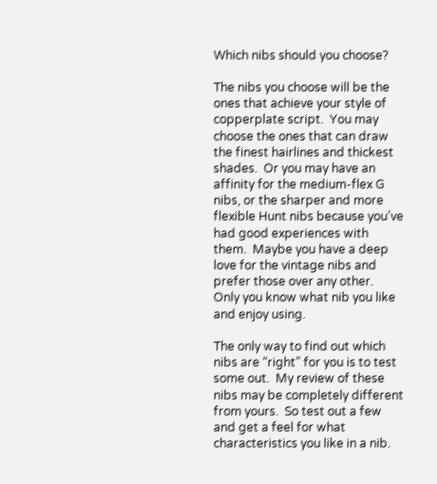Which nibs should you choose?

The nibs you choose will be the ones that achieve your style of copperplate script.  You may choose the ones that can draw the finest hairlines and thickest shades.  Or you may have an affinity for the medium-flex G nibs, or the sharper and more flexible Hunt nibs because you’ve had good experiences with them.  Maybe you have a deep love for the vintage nibs and prefer those over any other.  Only you know what nib you like and enjoy using.

The only way to find out which nibs are “right” for you is to test some out.  My review of these nibs may be completely different from yours.  So test out a few and get a feel for what characteristics you like in a nib.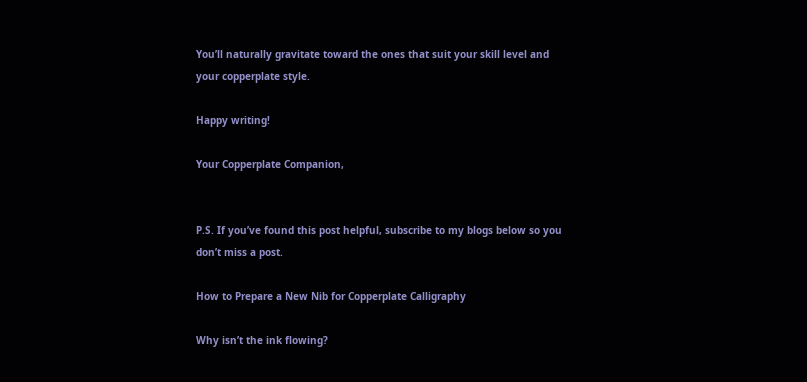You’ll naturally gravitate toward the ones that suit your skill level and your copperplate style.

Happy writing!

Your Copperplate Companion,


P.S. If you’ve found this post helpful, subscribe to my blogs below so you don’t miss a post.

How to Prepare a New Nib for Copperplate Calligraphy

Why isn’t the ink flowing?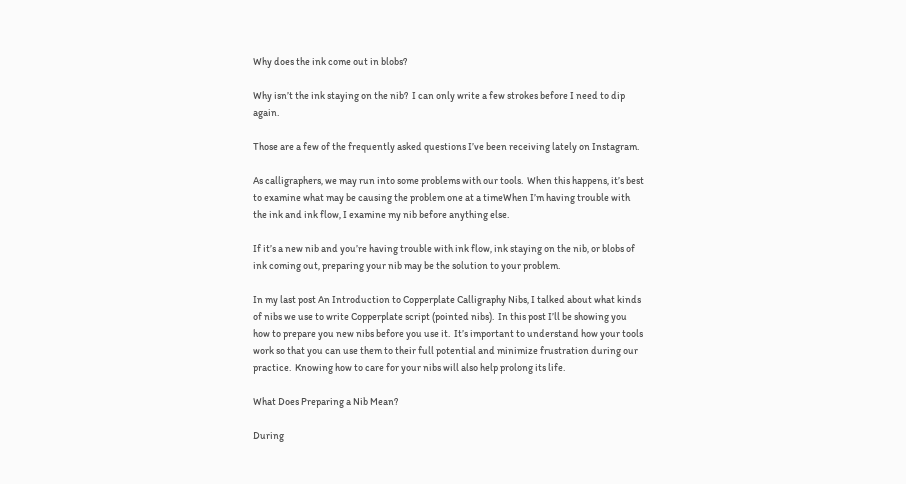Why does the ink come out in blobs?

Why isn’t the ink staying on the nib?  I can only write a few strokes before I need to dip again.

Those are a few of the frequently asked questions I’ve been receiving lately on Instagram.

As calligraphers, we may run into some problems with our tools.  When this happens, it’s best to examine what may be causing the problem one at a timeWhen I’m having trouble with the ink and ink flow, I examine my nib before anything else.

If it’s a new nib and you’re having trouble with ink flow, ink staying on the nib, or blobs of ink coming out, preparing your nib may be the solution to your problem.

In my last post An Introduction to Copperplate Calligraphy Nibs, I talked about what kinds of nibs we use to write Copperplate script (pointed nibs).  In this post I’ll be showing you how to prepare you new nibs before you use it.  It’s important to understand how your tools work so that you can use them to their full potential and minimize frustration during our practice.  Knowing how to care for your nibs will also help prolong its life.

What Does Preparing a Nib Mean?

During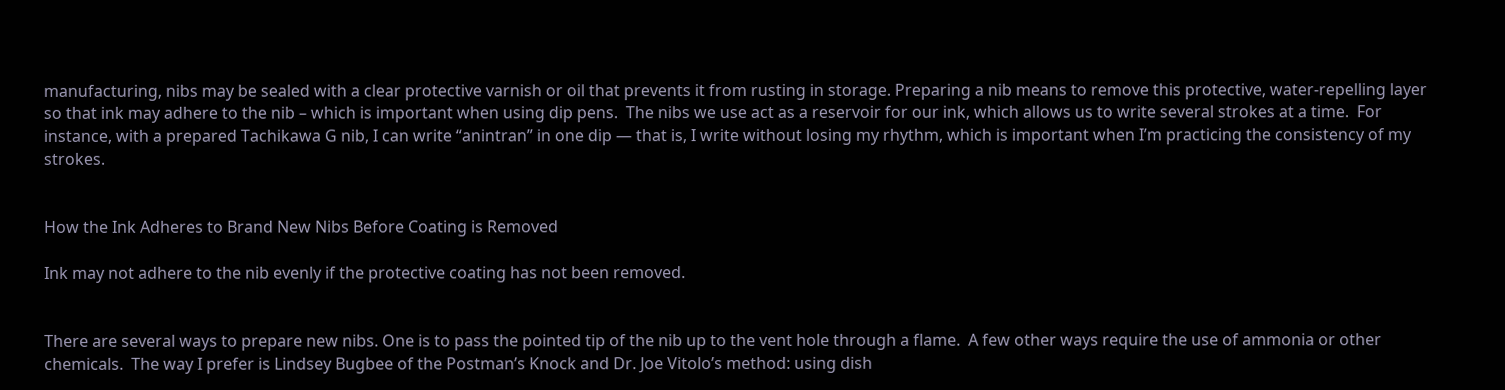manufacturing, nibs may be sealed with a clear protective varnish or oil that prevents it from rusting in storage. Preparing a nib means to remove this protective, water-repelling layer so that ink may adhere to the nib – which is important when using dip pens.  The nibs we use act as a reservoir for our ink, which allows us to write several strokes at a time.  For instance, with a prepared Tachikawa G nib, I can write “anintran” in one dip — that is, I write without losing my rhythm, which is important when I’m practicing the consistency of my strokes.


How the Ink Adheres to Brand New Nibs Before Coating is Removed

Ink may not adhere to the nib evenly if the protective coating has not been removed.


There are several ways to prepare new nibs. One is to pass the pointed tip of the nib up to the vent hole through a flame.  A few other ways require the use of ammonia or other chemicals.  The way I prefer is Lindsey Bugbee of the Postman’s Knock and Dr. Joe Vitolo’s method: using dish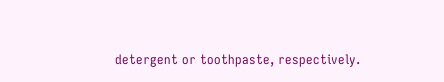detergent or toothpaste, respectively.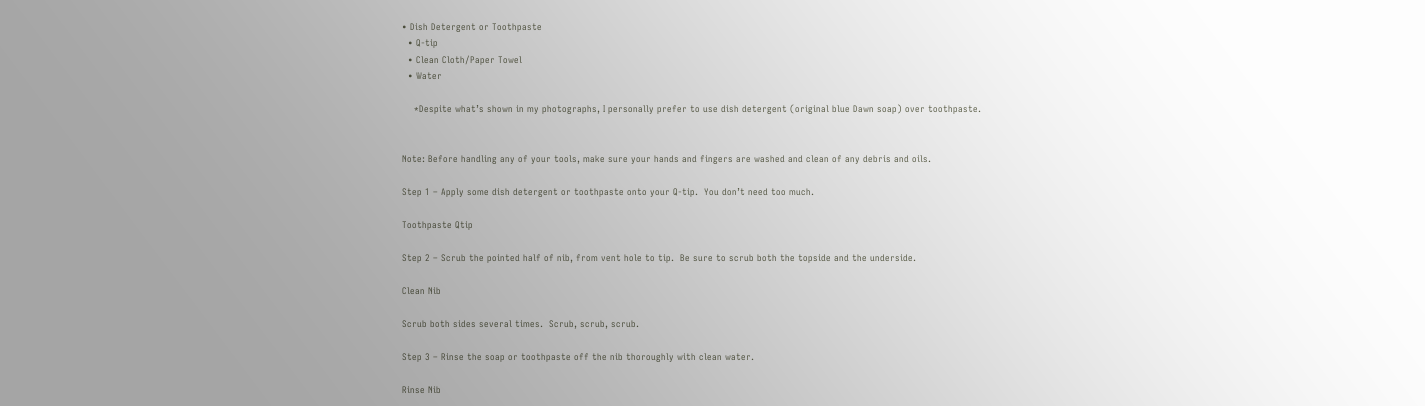• Dish Detergent or Toothpaste
  • Q-tip
  • Clean Cloth/Paper Towel
  • Water

    *Despite what’s shown in my photographs, I personally prefer to use dish detergent (original blue Dawn soap) over toothpaste.


Note: Before handling any of your tools, make sure your hands and fingers are washed and clean of any debris and oils.

Step 1 – Apply some dish detergent or toothpaste onto your Q-tip.  You don’t need too much.

Toothpaste Qtip

Step 2 – Scrub the pointed half of nib, from vent hole to tip.  Be sure to scrub both the topside and the underside.

Clean Nib

Scrub both sides several times.  Scrub, scrub, scrub.

Step 3 – Rinse the soap or toothpaste off the nib thoroughly with clean water.

Rinse Nib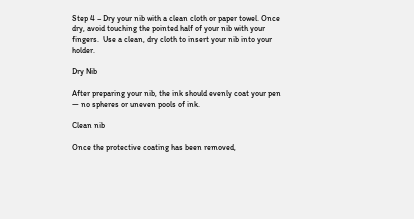Step 4 – Dry your nib with a clean cloth or paper towel. Once dry, avoid touching the pointed half of your nib with your fingers.  Use a clean, dry cloth to insert your nib into your holder.

Dry Nib

After preparing your nib, the ink should evenly coat your pen — no spheres or uneven pools of ink.

Clean nib

Once the protective coating has been removed,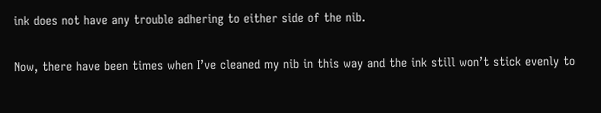ink does not have any trouble adhering to either side of the nib.

Now, there have been times when I’ve cleaned my nib in this way and the ink still won’t stick evenly to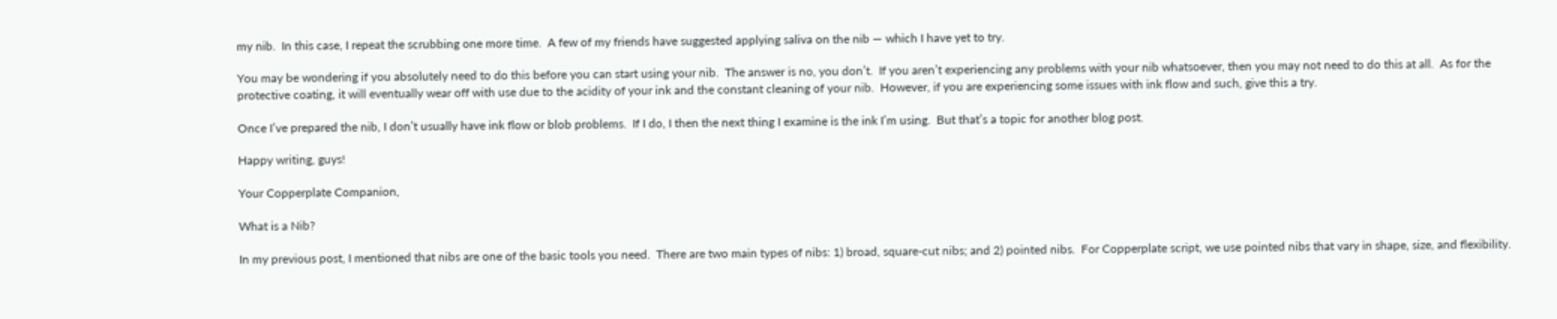my nib.  In this case, I repeat the scrubbing one more time.  A few of my friends have suggested applying saliva on the nib — which I have yet to try.

You may be wondering if you absolutely need to do this before you can start using your nib.  The answer is no, you don’t.  If you aren’t experiencing any problems with your nib whatsoever, then you may not need to do this at all.  As for the protective coating, it will eventually wear off with use due to the acidity of your ink and the constant cleaning of your nib.  However, if you are experiencing some issues with ink flow and such, give this a try.

Once I’ve prepared the nib, I don’t usually have ink flow or blob problems.  If I do, I then the next thing I examine is the ink I’m using.  But that’s a topic for another blog post.

Happy writing, guys!

Your Copperplate Companion,

What is a Nib?

In my previous post, I mentioned that nibs are one of the basic tools you need.  There are two main types of nibs: 1) broad, square-cut nibs; and 2) pointed nibs.  For Copperplate script, we use pointed nibs that vary in shape, size, and flexibility.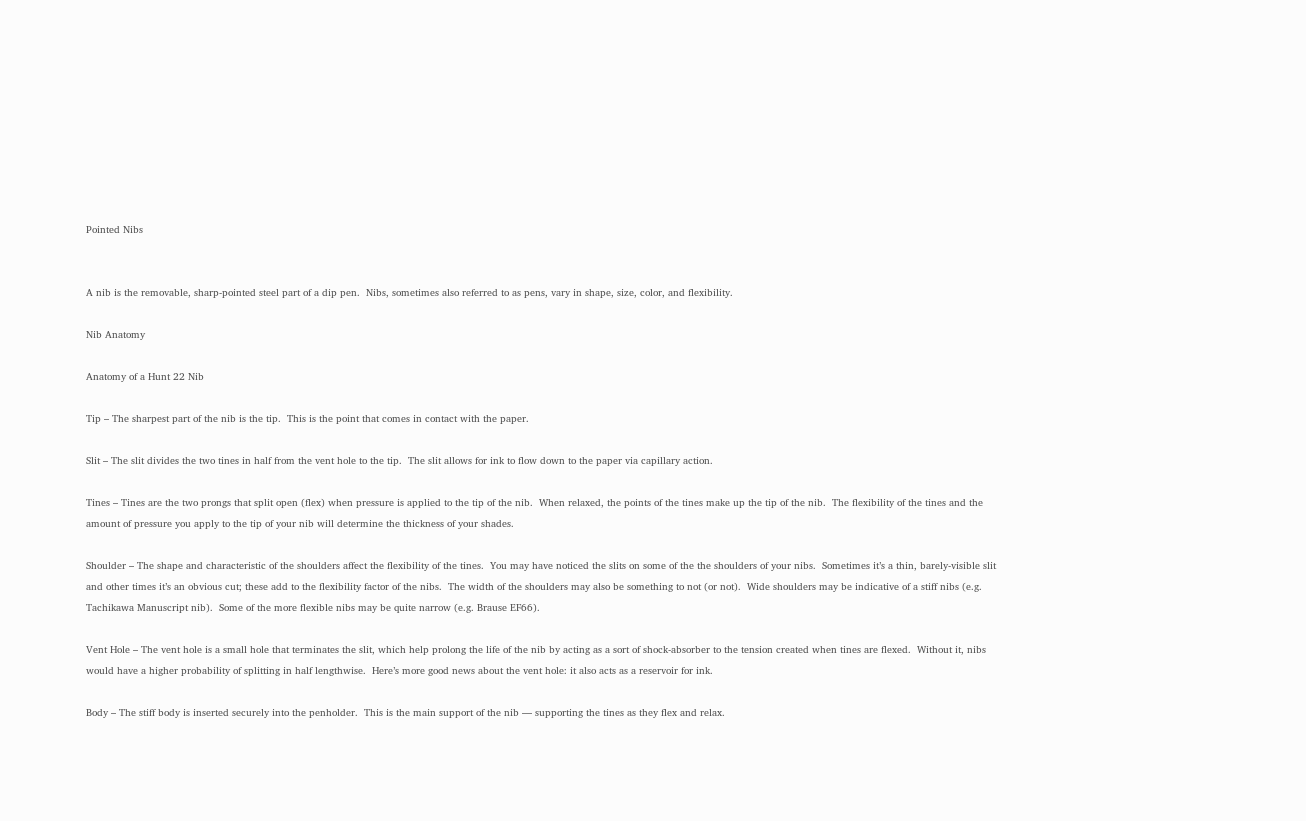Pointed Nibs


A nib is the removable, sharp-pointed steel part of a dip pen.  Nibs, sometimes also referred to as pens, vary in shape, size, color, and flexibility.

Nib Anatomy

Anatomy of a Hunt 22 Nib

Tip – The sharpest part of the nib is the tip.  This is the point that comes in contact with the paper.

Slit – The slit divides the two tines in half from the vent hole to the tip.  The slit allows for ink to flow down to the paper via capillary action.

Tines – Tines are the two prongs that split open (flex) when pressure is applied to the tip of the nib.  When relaxed, the points of the tines make up the tip of the nib.  The flexibility of the tines and the amount of pressure you apply to the tip of your nib will determine the thickness of your shades.

Shoulder – The shape and characteristic of the shoulders affect the flexibility of the tines.  You may have noticed the slits on some of the the shoulders of your nibs.  Sometimes it’s a thin, barely-visible slit and other times it’s an obvious cut; these add to the flexibility factor of the nibs.  The width of the shoulders may also be something to not (or not).  Wide shoulders may be indicative of a stiff nibs (e.g. Tachikawa Manuscript nib).  Some of the more flexible nibs may be quite narrow (e.g. Brause EF66).

Vent Hole – The vent hole is a small hole that terminates the slit, which help prolong the life of the nib by acting as a sort of shock-absorber to the tension created when tines are flexed.  Without it, nibs would have a higher probability of splitting in half lengthwise.  Here’s more good news about the vent hole: it also acts as a reservoir for ink.

Body – The stiff body is inserted securely into the penholder.  This is the main support of the nib — supporting the tines as they flex and relax.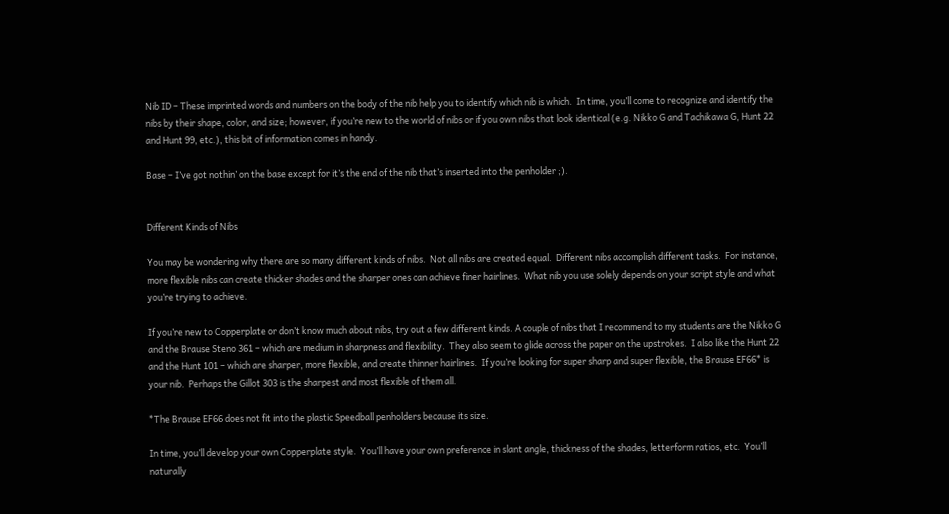Nib ID – These imprinted words and numbers on the body of the nib help you to identify which nib is which.  In time, you’ll come to recognize and identify the nibs by their shape, color, and size; however, if you’re new to the world of nibs or if you own nibs that look identical (e.g. Nikko G and Tachikawa G, Hunt 22 and Hunt 99, etc.), this bit of information comes in handy.

Base – I’ve got nothin’ on the base except for it’s the end of the nib that’s inserted into the penholder ;).


Different Kinds of Nibs

You may be wondering why there are so many different kinds of nibs.  Not all nibs are created equal.  Different nibs accomplish different tasks.  For instance, more flexible nibs can create thicker shades and the sharper ones can achieve finer hairlines.  What nib you use solely depends on your script style and what you’re trying to achieve.

If you’re new to Copperplate or don’t know much about nibs, try out a few different kinds. A couple of nibs that I recommend to my students are the Nikko G and the Brause Steno 361 – which are medium in sharpness and flexibility.  They also seem to glide across the paper on the upstrokes.  I also like the Hunt 22 and the Hunt 101 – which are sharper, more flexible, and create thinner hairlines.  If you’re looking for super sharp and super flexible, the Brause EF66* is your nib.  Perhaps the Gillot 303 is the sharpest and most flexible of them all.

*The Brause EF66 does not fit into the plastic Speedball penholders because its size.

In time, you’ll develop your own Copperplate style.  You’ll have your own preference in slant angle, thickness of the shades, letterform ratios, etc.  You’ll naturally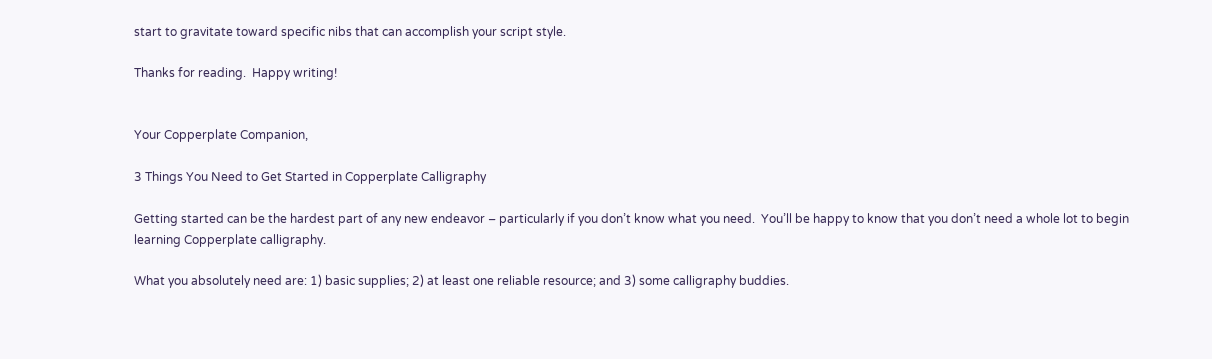start to gravitate toward specific nibs that can accomplish your script style.

Thanks for reading.  Happy writing!


Your Copperplate Companion,

3 Things You Need to Get Started in Copperplate Calligraphy

Getting started can be the hardest part of any new endeavor – particularly if you don’t know what you need.  You’ll be happy to know that you don’t need a whole lot to begin learning Copperplate calligraphy.

What you absolutely need are: 1) basic supplies; 2) at least one reliable resource; and 3) some calligraphy buddies.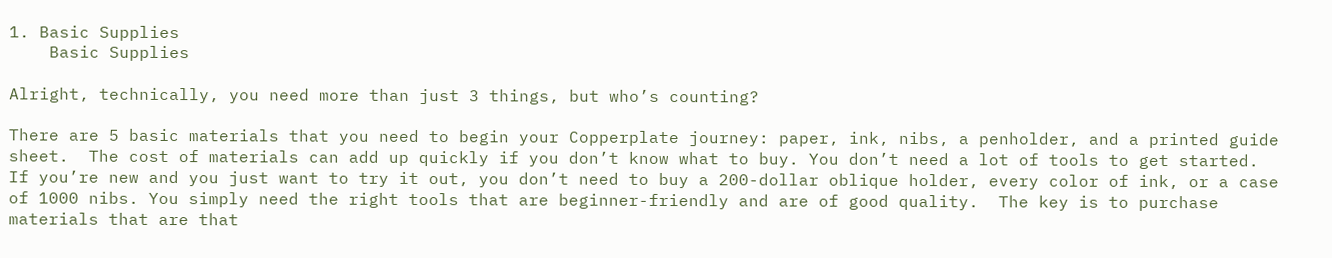1. Basic Supplies
    Basic Supplies

Alright, technically, you need more than just 3 things, but who’s counting?

There are 5 basic materials that you need to begin your Copperplate journey: paper, ink, nibs, a penholder, and a printed guide sheet.  The cost of materials can add up quickly if you don’t know what to buy. You don’t need a lot of tools to get started. If you’re new and you just want to try it out, you don’t need to buy a 200-dollar oblique holder, every color of ink, or a case of 1000 nibs. You simply need the right tools that are beginner-friendly and are of good quality.  The key is to purchase materials that are that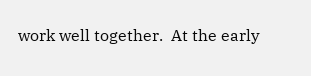work well together.  At the early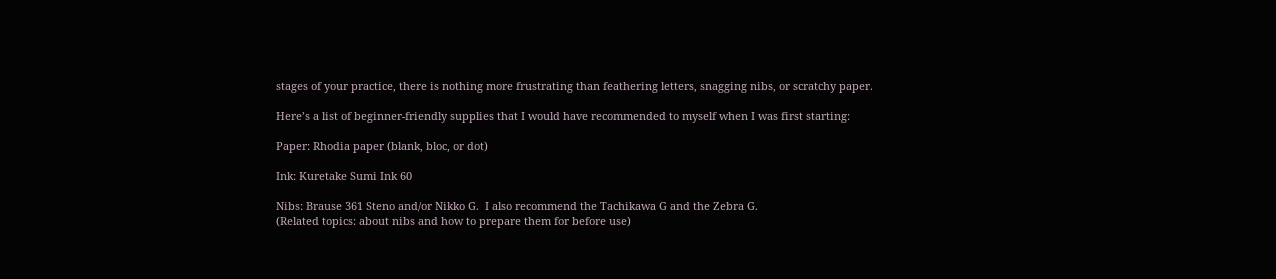stages of your practice, there is nothing more frustrating than feathering letters, snagging nibs, or scratchy paper.

Here’s a list of beginner-friendly supplies that I would have recommended to myself when I was first starting:

Paper: Rhodia paper (blank, bloc, or dot)

Ink: Kuretake Sumi Ink 60

Nibs: Brause 361 Steno and/or Nikko G.  I also recommend the Tachikawa G and the Zebra G.
(Related topics: about nibs and how to prepare them for before use)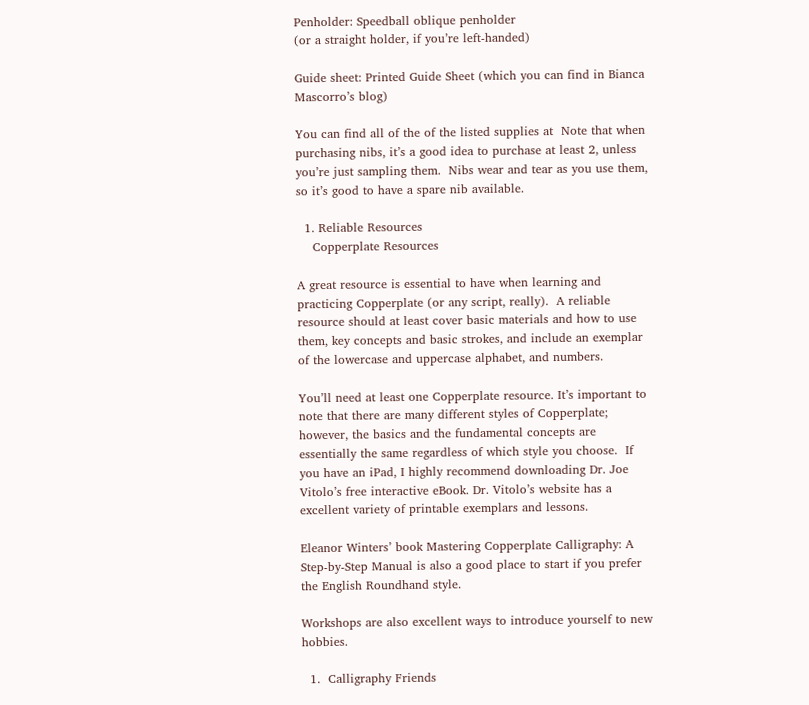Penholder: Speedball oblique penholder
(or a straight holder, if you’re left-handed)

Guide sheet: Printed Guide Sheet (which you can find in Bianca Mascorro’s blog)

You can find all of the of the listed supplies at  Note that when purchasing nibs, it’s a good idea to purchase at least 2, unless you’re just sampling them.  Nibs wear and tear as you use them, so it’s good to have a spare nib available.

  1. Reliable Resources
    Copperplate Resources

A great resource is essential to have when learning and practicing Copperplate (or any script, really).  A reliable resource should at least cover basic materials and how to use them, key concepts and basic strokes, and include an exemplar of the lowercase and uppercase alphabet, and numbers.

You’ll need at least one Copperplate resource. It’s important to note that there are many different styles of Copperplate; however, the basics and the fundamental concepts are essentially the same regardless of which style you choose.  If you have an iPad, I highly recommend downloading Dr. Joe Vitolo’s free interactive eBook. Dr. Vitolo’s website has a excellent variety of printable exemplars and lessons.

Eleanor Winters’ book Mastering Copperplate Calligraphy: A Step-by-Step Manual is also a good place to start if you prefer the English Roundhand style.

Workshops are also excellent ways to introduce yourself to new hobbies.

  1.  Calligraphy Friends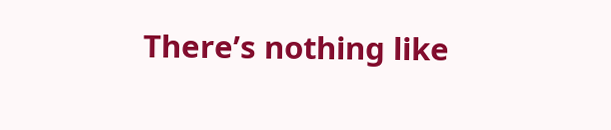There’s nothing like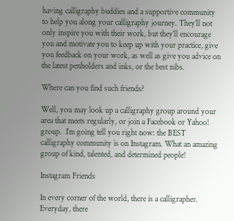having calligraphy buddies and a supportive community to help you along your calligraphy journey. They’ll not only inspire you with their work, but they’ll encourage you and motivate you to keep up with your practice, give you feedback on your work, as well as give you advice on the latest penholders and inks, or the best nibs.

Where can you find such friends?

Well, you may look up a calligraphy group around your area that meets regularly, or join a Facebook or Yahoo! group.  I’m going tell you right now: the BEST calligraphy community is on Instagram. What an amazing group of kind, talented, and determined people!

Instagram Friends

In every corner of the world, there is a calligrapher. Everyday, there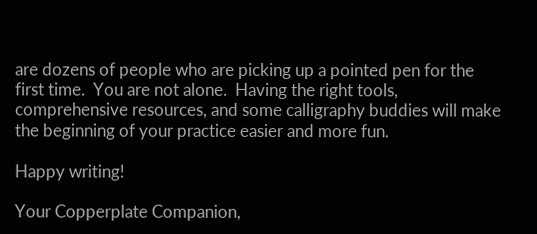are dozens of people who are picking up a pointed pen for the first time.  You are not alone.  Having the right tools, comprehensive resources, and some calligraphy buddies will make the beginning of your practice easier and more fun.

Happy writing!

Your Copperplate Companion,